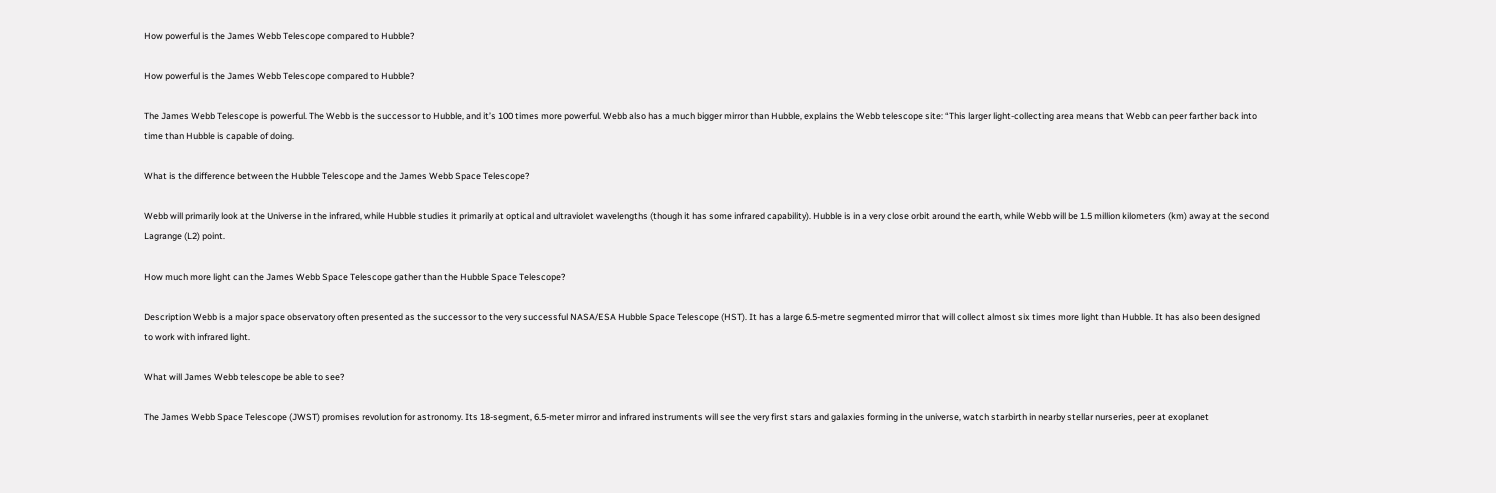How powerful is the James Webb Telescope compared to Hubble?

How powerful is the James Webb Telescope compared to Hubble?

The James Webb Telescope is powerful. The Webb is the successor to Hubble, and it’s 100 times more powerful. Webb also has a much bigger mirror than Hubble, explains the Webb telescope site: “This larger light-collecting area means that Webb can peer farther back into time than Hubble is capable of doing.

What is the difference between the Hubble Telescope and the James Webb Space Telescope?

Webb will primarily look at the Universe in the infrared, while Hubble studies it primarily at optical and ultraviolet wavelengths (though it has some infrared capability). Hubble is in a very close orbit around the earth, while Webb will be 1.5 million kilometers (km) away at the second Lagrange (L2) point.

How much more light can the James Webb Space Telescope gather than the Hubble Space Telescope?

Description Webb is a major space observatory often presented as the successor to the very successful NASA/ESA Hubble Space Telescope (HST). It has a large 6.5-metre segmented mirror that will collect almost six times more light than Hubble. It has also been designed to work with infrared light.

What will James Webb telescope be able to see?

The James Webb Space Telescope (JWST) promises revolution for astronomy. Its 18-segment, 6.5-meter mirror and infrared instruments will see the very first stars and galaxies forming in the universe, watch starbirth in nearby stellar nurseries, peer at exoplanet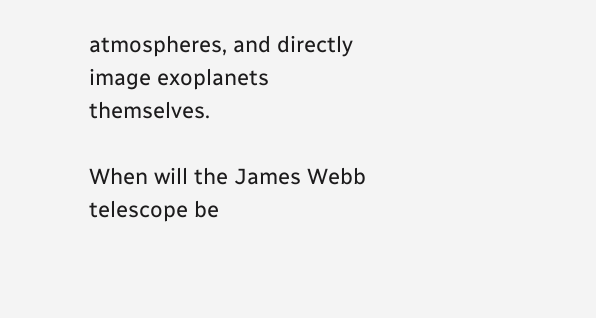atmospheres, and directly image exoplanets themselves.

When will the James Webb telescope be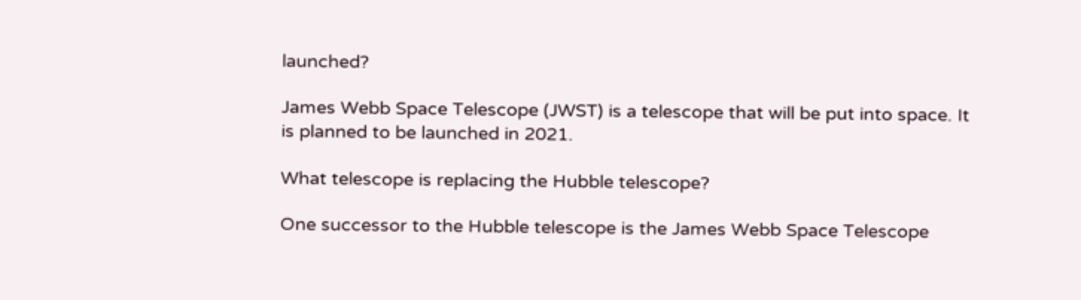launched?

James Webb Space Telescope (JWST) is a telescope that will be put into space. It is planned to be launched in 2021.

What telescope is replacing the Hubble telescope?

One successor to the Hubble telescope is the James Webb Space Telescope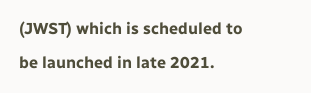(JWST) which is scheduled to be launched in late 2021.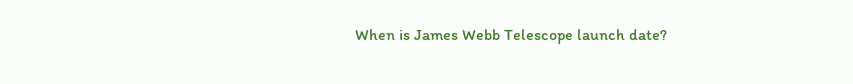When is James Webb Telescope launch date?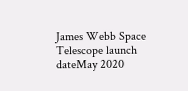James Webb Space Telescope launch dateMay 2020